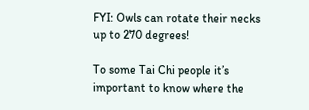FYI: Owls can rotate their necks up to 270 degrees!

To some Tai Chi people it’s important to know where the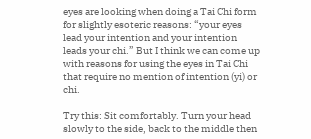eyes are looking when doing a Tai Chi form for slightly esoteric reasons: “your eyes lead your intention and your intention leads your chi.” But I think we can come up with reasons for using the eyes in Tai Chi that require no mention of intention (yi) or chi.

Try this: Sit comfortably. Turn your head slowly to the side, back to the middle then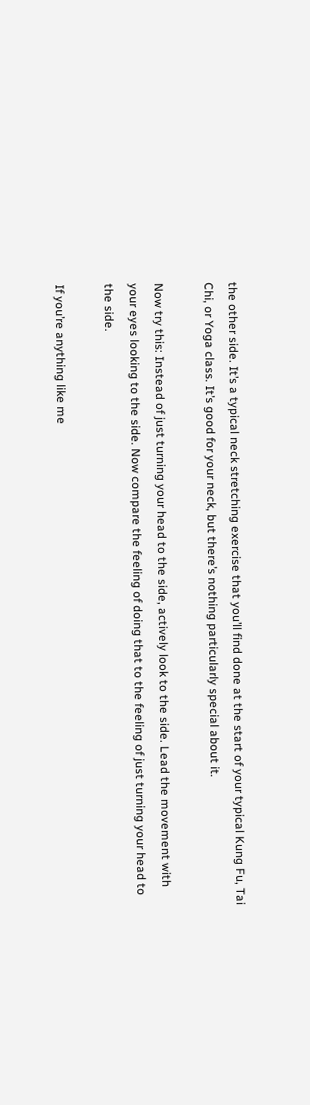the other side. It’s a typical neck stretching exercise that you’ll find done at the start of your typical Kung Fu, Tai Chi, or Yoga class. It’s good for your neck, but there’s nothing particularly special about it.

Now try this: Instead of just turning your head to the side, actively look to the side. Lead the movement with your eyes looking to the side. Now compare the feeling of doing that to the feeling of just turning your head to the side.

If you’re anything like me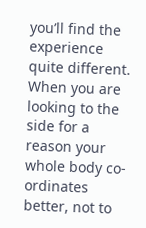you’ll find the experience quite different. When you are looking to the side for a reason your whole body co-ordinates better, not to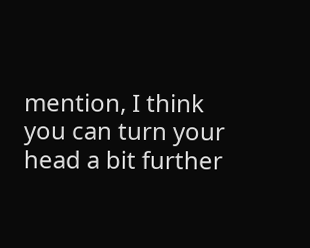mention, I think you can turn your head a bit further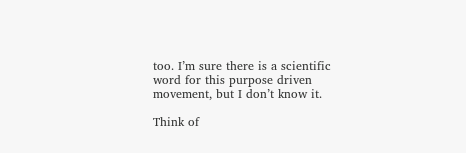too. I’m sure there is a scientific word for this purpose driven movement, but I don’t know it.

Think of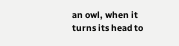an owl, when it turns its head to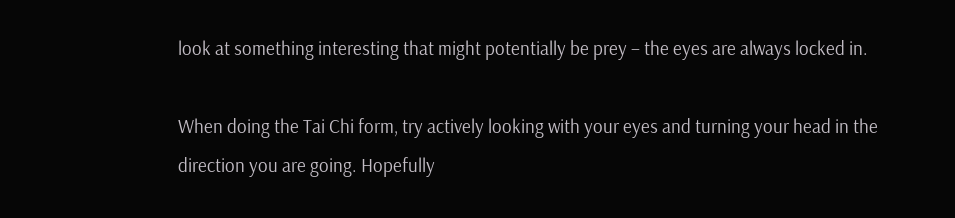look at something interesting that might potentially be prey – the eyes are always locked in.

When doing the Tai Chi form, try actively looking with your eyes and turning your head in the direction you are going. Hopefully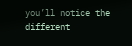you’ll notice the different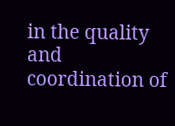in the quality and coordination of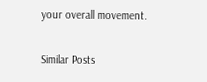your overall movement.

Similar Posts